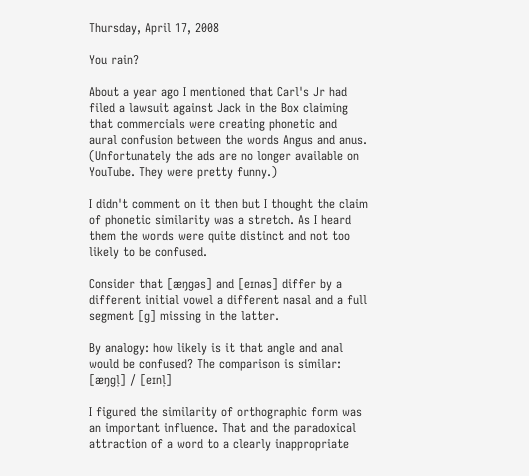Thursday, April 17, 2008

You rain?

About a year ago I mentioned that Carl's Jr had filed a lawsuit against Jack in the Box claiming that commercials were creating phonetic and aural confusion between the words Angus and anus. (Unfortunately the ads are no longer available on YouTube. They were pretty funny.)

I didn't comment on it then but I thought the claim of phonetic similarity was a stretch. As I heard them the words were quite distinct and not too likely to be confused.

Consider that [æŋɡəs] and [eɪnəs] differ by a different initial vowel a different nasal and a full segment [ɡ] missing in the latter.

By analogy: how likely is it that angle and anal would be confused? The comparison is similar: [æŋɡl̩] / [eɪnl̩]

I figured the similarity of orthographic form was an important influence. That and the paradoxical attraction of a word to a clearly inappropriate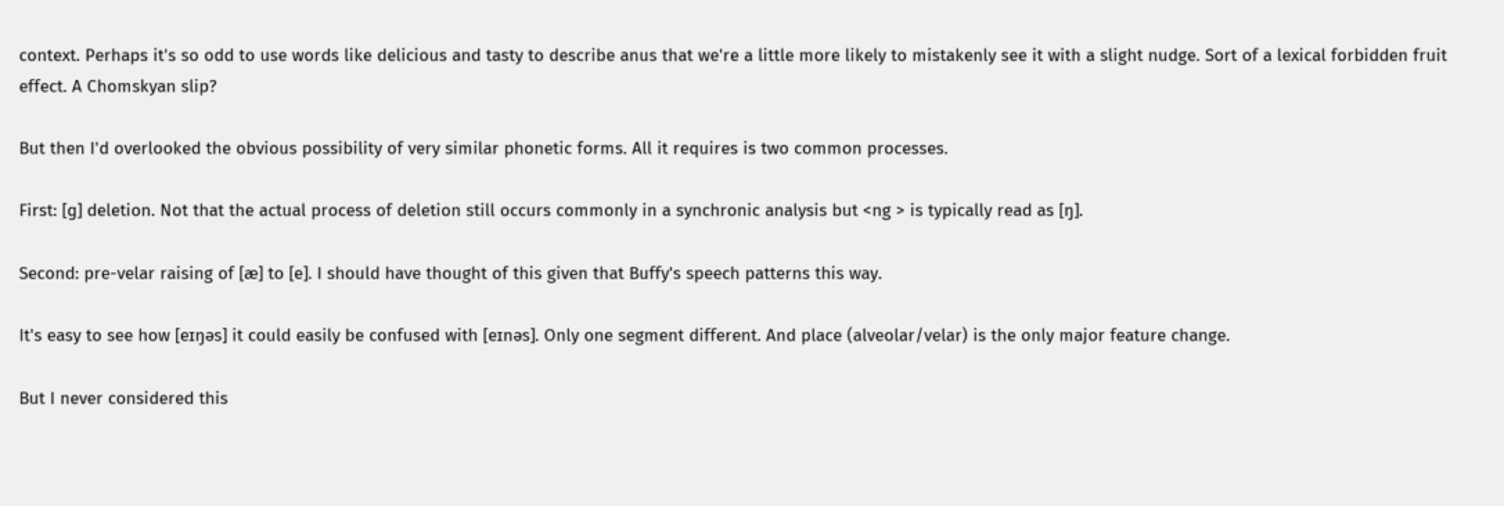context. Perhaps it's so odd to use words like delicious and tasty to describe anus that we're a little more likely to mistakenly see it with a slight nudge. Sort of a lexical forbidden fruit effect. A Chomskyan slip?

But then I'd overlooked the obvious possibility of very similar phonetic forms. All it requires is two common processes.

First: [ɡ] deletion. Not that the actual process of deletion still occurs commonly in a synchronic analysis but <ng > is typically read as [ŋ].

Second: pre-velar raising of [æ] to [e]. I should have thought of this given that Buffy's speech patterns this way.

It's easy to see how [eɪŋəs] it could easily be confused with [eɪnəs]. Only one segment different. And place (alveolar/velar) is the only major feature change.

But I never considered this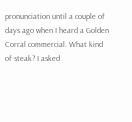pronunciation until a couple of days ago when I heard a Golden Corral commercial. What kind of steak? I asked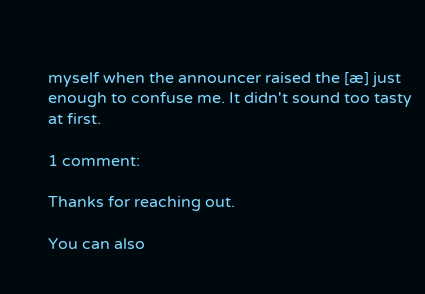myself when the announcer raised the [æ] just enough to confuse me. It didn't sound too tasty at first.

1 comment:

Thanks for reaching out.

You can also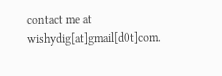contact me at wishydig[at]gmail[d0t]com.